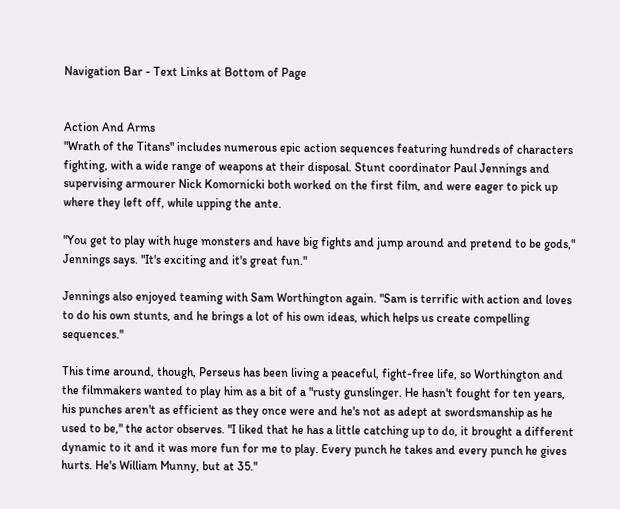Navigation Bar - Text Links at Bottom of Page


Action And Arms
"Wrath of the Titans" includes numerous epic action sequences featuring hundreds of characters fighting, with a wide range of weapons at their disposal. Stunt coordinator Paul Jennings and supervising armourer Nick Komornicki both worked on the first film, and were eager to pick up where they left off, while upping the ante.

"You get to play with huge monsters and have big fights and jump around and pretend to be gods," Jennings says. "It's exciting and it's great fun."

Jennings also enjoyed teaming with Sam Worthington again. "Sam is terrific with action and loves to do his own stunts, and he brings a lot of his own ideas, which helps us create compelling sequences."

This time around, though, Perseus has been living a peaceful, fight-free life, so Worthington and the filmmakers wanted to play him as a bit of a "rusty gunslinger. He hasn't fought for ten years, his punches aren't as efficient as they once were and he's not as adept at swordsmanship as he used to be," the actor observes. "I liked that he has a little catching up to do, it brought a different dynamic to it and it was more fun for me to play. Every punch he takes and every punch he gives hurts. He's William Munny, but at 35."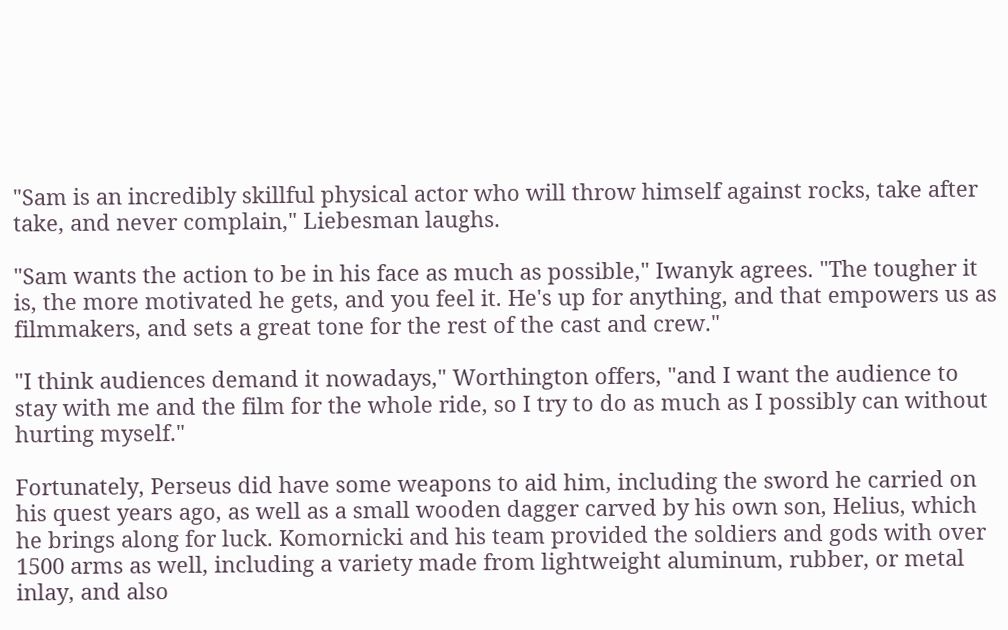"Sam is an incredibly skillful physical actor who will throw himself against rocks, take after take, and never complain," Liebesman laughs.

"Sam wants the action to be in his face as much as possible," Iwanyk agrees. "The tougher it is, the more motivated he gets, and you feel it. He's up for anything, and that empowers us as filmmakers, and sets a great tone for the rest of the cast and crew."

"I think audiences demand it nowadays," Worthington offers, "and I want the audience to stay with me and the film for the whole ride, so I try to do as much as I possibly can without hurting myself."

Fortunately, Perseus did have some weapons to aid him, including the sword he carried on his quest years ago, as well as a small wooden dagger carved by his own son, Helius, which he brings along for luck. Komornicki and his team provided the soldiers and gods with over 1500 arms as well, including a variety made from lightweight aluminum, rubber, or metal inlay, and also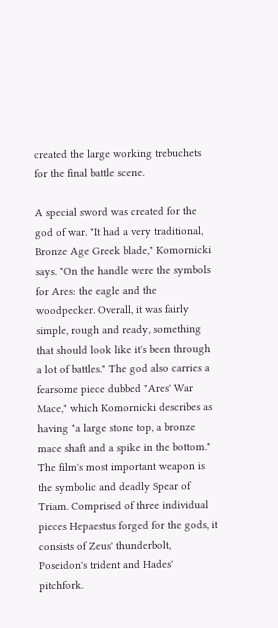created the large working trebuchets for the final battle scene.

A special sword was created for the god of war. "It had a very traditional, Bronze Age Greek blade," Komornicki says. "On the handle were the symbols for Ares: the eagle and the woodpecker. Overall, it was fairly simple, rough and ready, something that should look like it's been through a lot of battles." The god also carries a fearsome piece dubbed "Ares' War Mace," which Komornicki describes as having "a large stone top, a bronze mace shaft and a spike in the bottom." The film's most important weapon is the symbolic and deadly Spear of Triam. Comprised of three individual pieces Hepaestus forged for the gods, it consists of Zeus' thunderbolt, Poseidon's trident and Hades' pitchfork.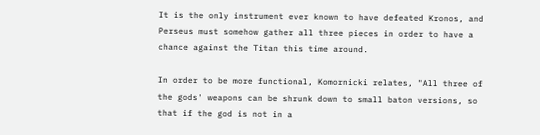It is the only instrument ever known to have defeated Kronos, and Perseus must somehow gather all three pieces in order to have a chance against the Titan this time around.

In order to be more functional, Komornicki relates, "All three of the gods' weapons can be shrunk down to small baton versions, so that if the god is not in a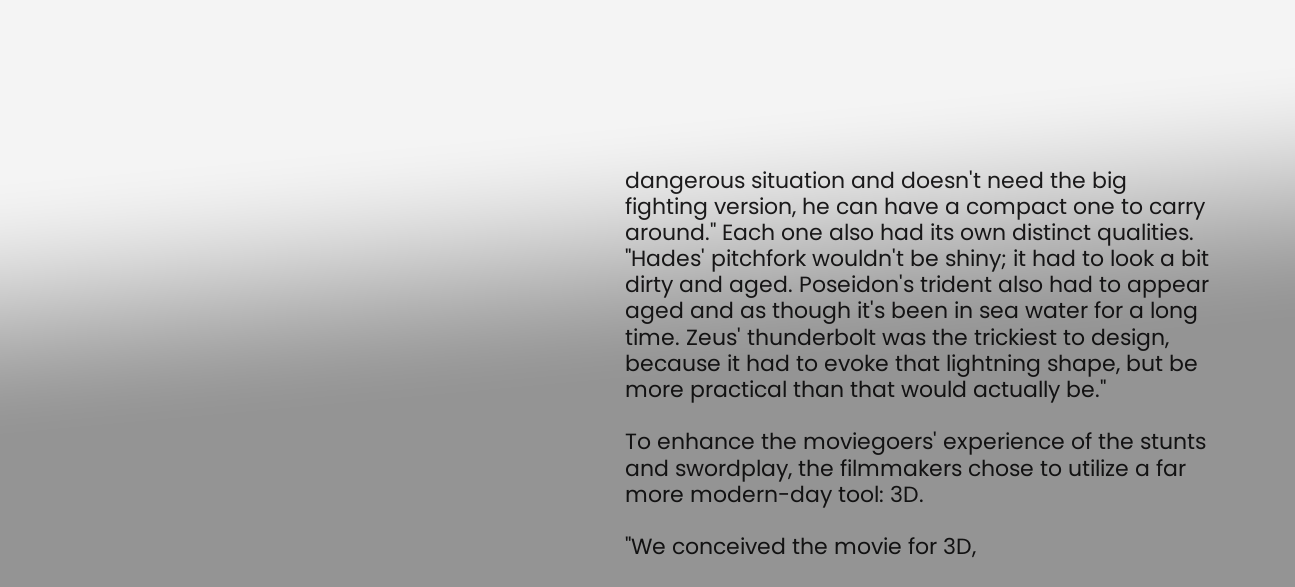dangerous situation and doesn't need the big fighting version, he can have a compact one to carry around." Each one also had its own distinct qualities. "Hades' pitchfork wouldn't be shiny; it had to look a bit dirty and aged. Poseidon's trident also had to appear aged and as though it's been in sea water for a long time. Zeus' thunderbolt was the trickiest to design, because it had to evoke that lightning shape, but be more practical than that would actually be."

To enhance the moviegoers' experience of the stunts and swordplay, the filmmakers chose to utilize a far more modern-day tool: 3D.

"We conceived the movie for 3D,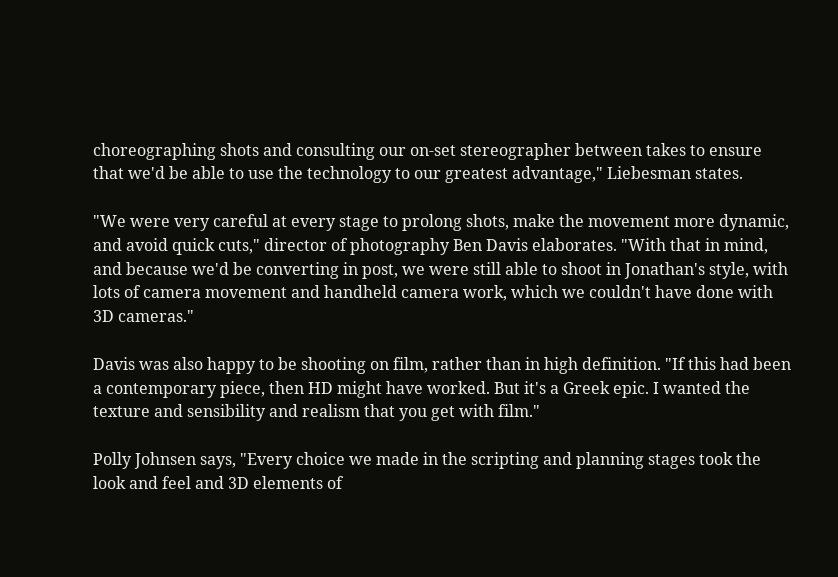choreographing shots and consulting our on-set stereographer between takes to ensure that we'd be able to use the technology to our greatest advantage," Liebesman states.

"We were very careful at every stage to prolong shots, make the movement more dynamic, and avoid quick cuts," director of photography Ben Davis elaborates. "With that in mind, and because we'd be converting in post, we were still able to shoot in Jonathan's style, with lots of camera movement and handheld camera work, which we couldn't have done with 3D cameras."

Davis was also happy to be shooting on film, rather than in high definition. "If this had been a contemporary piece, then HD might have worked. But it's a Greek epic. I wanted the texture and sensibility and realism that you get with film."

Polly Johnsen says, "Every choice we made in the scripting and planning stages took the look and feel and 3D elements of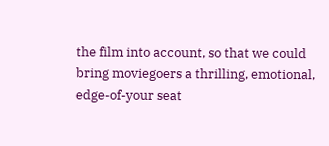the film into account, so that we could bring moviegoers a thrilling, emotional, edge-of-your seat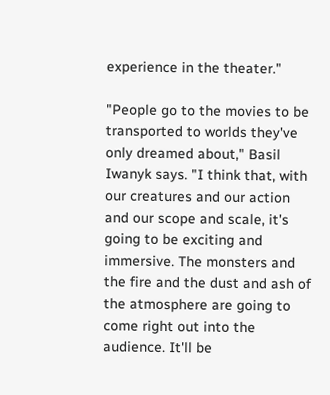experience in the theater."

"People go to the movies to be transported to worlds they've only dreamed about," Basil Iwanyk says. "I think that, with our creatures and our action and our scope and scale, it's going to be exciting and immersive. The monsters and the fire and the dust and ash of the atmosphere are going to come right out into the audience. It'll be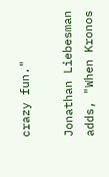crazy fun."

Jonathan Liebesman adds, "When Kronos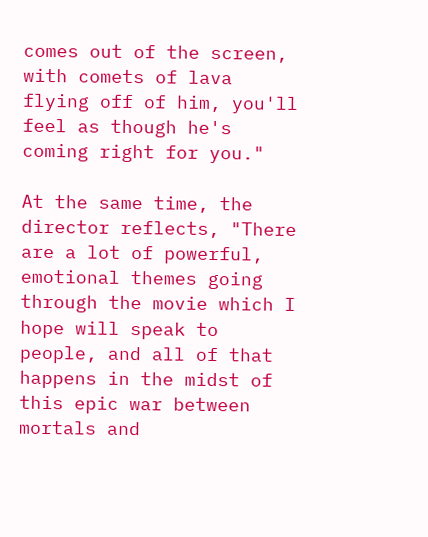comes out of the screen, with comets of lava flying off of him, you'll feel as though he's coming right for you."

At the same time, the director reflects, "There are a lot of powerful, emotional themes going through the movie which I hope will speak to people, and all of that happens in the midst of this epic war between mortals and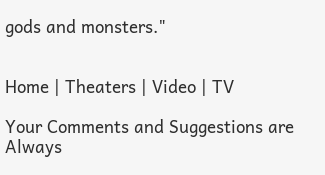gods and monsters."


Home | Theaters | Video | TV

Your Comments and Suggestions are Always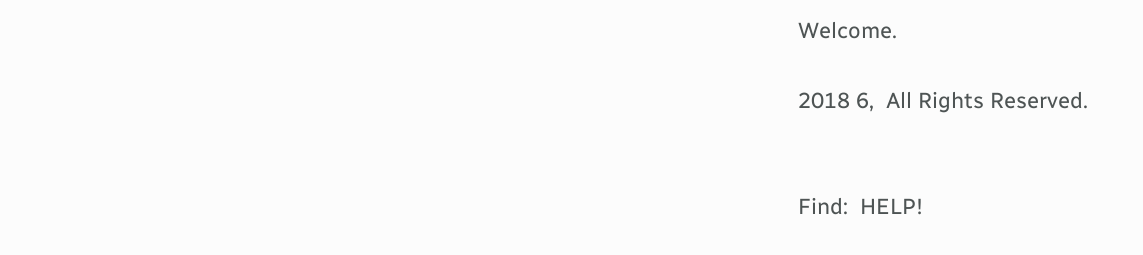Welcome.

2018 6,  All Rights Reserved.


Find:  HELP!